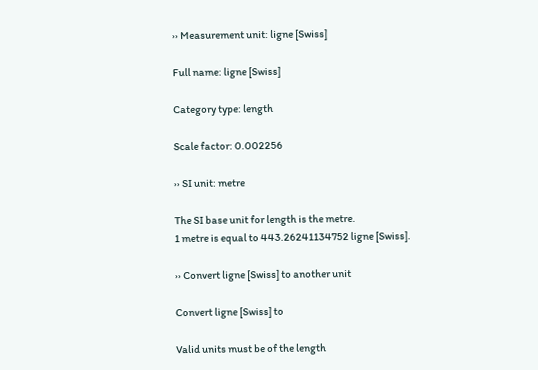›› Measurement unit: ligne [Swiss]

Full name: ligne [Swiss]

Category type: length

Scale factor: 0.002256

›› SI unit: metre

The SI base unit for length is the metre.
1 metre is equal to 443.26241134752 ligne [Swiss].

›› Convert ligne [Swiss] to another unit

Convert ligne [Swiss] to

Valid units must be of the length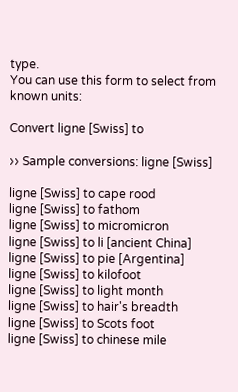type.
You can use this form to select from known units:

Convert ligne [Swiss] to

›› Sample conversions: ligne [Swiss]

ligne [Swiss] to cape rood
ligne [Swiss] to fathom
ligne [Swiss] to micromicron
ligne [Swiss] to li [ancient China]
ligne [Swiss] to pie [Argentina]
ligne [Swiss] to kilofoot
ligne [Swiss] to light month
ligne [Swiss] to hair's breadth
ligne [Swiss] to Scots foot
ligne [Swiss] to chinese mile